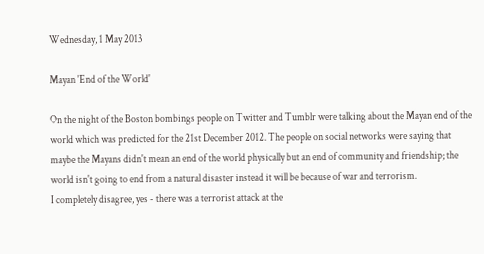Wednesday, 1 May 2013

Mayan 'End of the World'

On the night of the Boston bombings people on Twitter and Tumblr were talking about the Mayan end of the world which was predicted for the 21st December 2012. The people on social networks were saying that maybe the Mayans didn't mean an end of the world physically but an end of community and friendship; the world isn't going to end from a natural disaster instead it will be because of war and terrorism.
I completely disagree, yes - there was a terrorist attack at the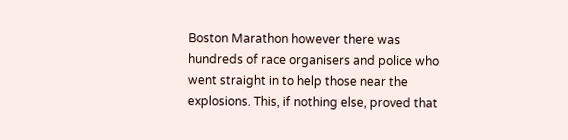Boston Marathon however there was hundreds of race organisers and police who went straight in to help those near the explosions. This, if nothing else, proved that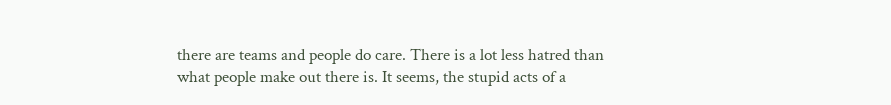there are teams and people do care. There is a lot less hatred than what people make out there is. It seems, the stupid acts of a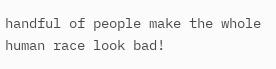handful of people make the whole human race look bad!